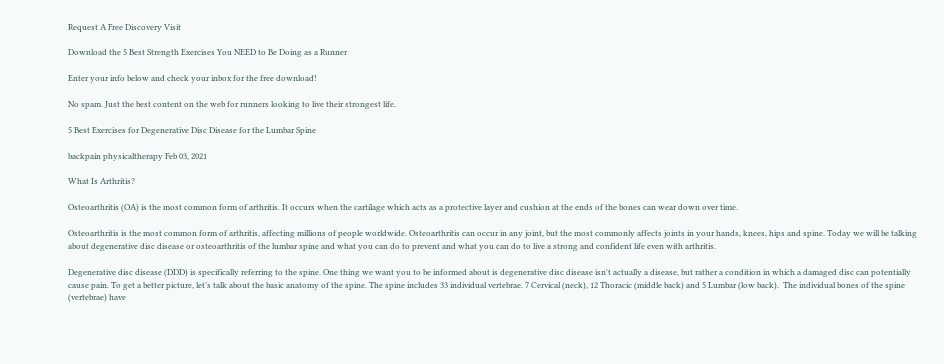Request A Free Discovery Visit

Download the 5 Best Strength Exercises You NEED to Be Doing as a Runner

Enter your info below and check your inbox for the free download!

No spam. Just the best content on the web for runners looking to live their strongest life.

5 Best Exercises for Degenerative Disc Disease for the Lumbar Spine

backpain physicaltherapy Feb 03, 2021

What Is Arthritis?

Osteoarthritis (OA) is the most common form of arthritis. It occurs when the cartilage which acts as a protective layer and cushion at the ends of the bones can wear down over time.

Osteoarthritis is the most common form of arthritis, affecting millions of people worldwide. Osteoarthritis can occur in any joint, but the most commonly affects joints in your hands, knees, hips and spine. Today we will be talking about degenerative disc disease or osteoarthritis of the lumbar spine and what you can do to prevent and what you can do to live a strong and confident life even with arthritis.

Degenerative disc disease (DDD) is specifically referring to the spine. One thing we want you to be informed about is degenerative disc disease isn't actually a disease, but rather a condition in which a damaged disc can potentially cause pain. To get a better picture, let’s talk about the basic anatomy of the spine. The spine includes 33 individual vertebrae. 7 Cervical (neck), 12 Thoracic (middle back) and 5 Lumbar (low back).  The individual bones of the spine (vertebrae) have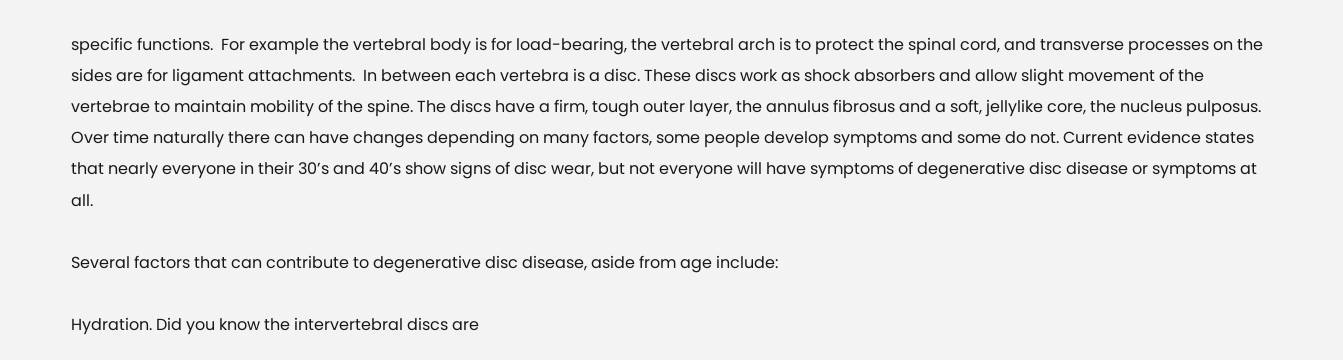specific functions.  For example the vertebral body is for load-bearing, the vertebral arch is to protect the spinal cord, and transverse processes on the sides are for ligament attachments.  In between each vertebra is a disc. These discs work as shock absorbers and allow slight movement of the vertebrae to maintain mobility of the spine. The discs have a firm, tough outer layer, the annulus fibrosus and a soft, jellylike core, the nucleus pulposus. Over time naturally there can have changes depending on many factors, some people develop symptoms and some do not. Current evidence states that nearly everyone in their 30’s and 40’s show signs of disc wear, but not everyone will have symptoms of degenerative disc disease or symptoms at all.

Several factors that can contribute to degenerative disc disease, aside from age include:

Hydration. Did you know the intervertebral discs are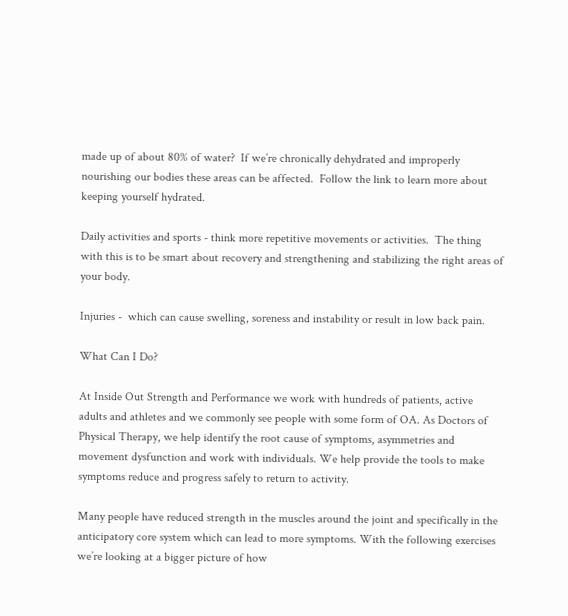made up of about 80% of water?  If we’re chronically dehydrated and improperly nourishing our bodies these areas can be affected.  Follow the link to learn more about keeping yourself hydrated.

Daily activities and sports - think more repetitive movements or activities.  The thing with this is to be smart about recovery and strengthening and stabilizing the right areas of your body.

Injuries -  which can cause swelling, soreness and instability or result in low back pain.

What Can I Do?

At Inside Out Strength and Performance we work with hundreds of patients, active adults and athletes and we commonly see people with some form of OA. As Doctors of Physical Therapy, we help identify the root cause of symptoms, asymmetries and movement dysfunction and work with individuals. We help provide the tools to make symptoms reduce and progress safely to return to activity.

Many people have reduced strength in the muscles around the joint and specifically in the anticipatory core system which can lead to more symptoms. With the following exercises we’re looking at a bigger picture of how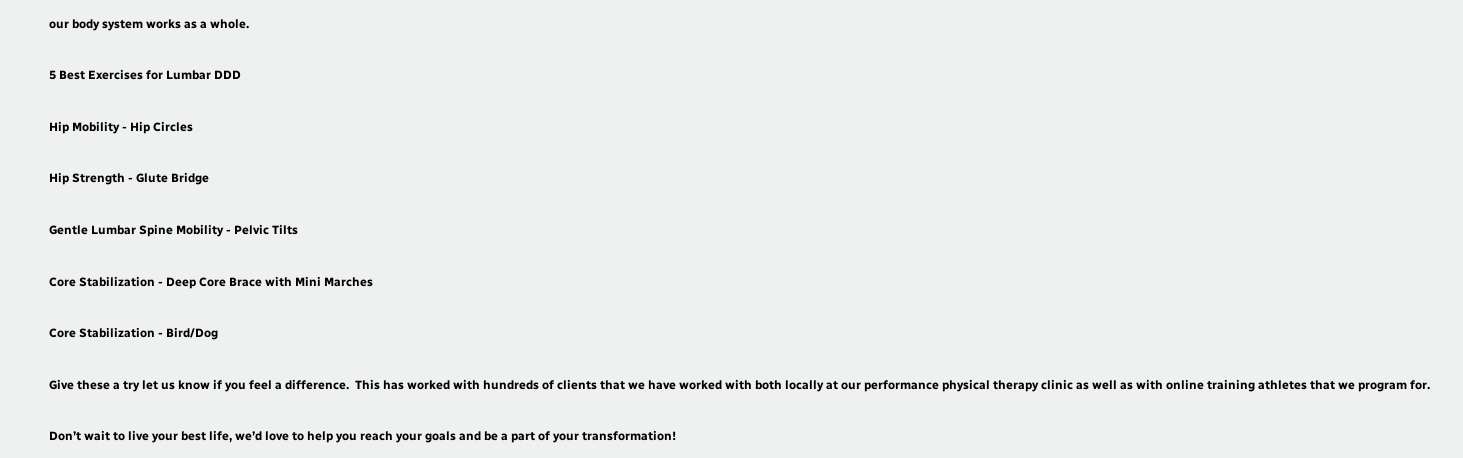our body system works as a whole.

5 Best Exercises for Lumbar DDD

Hip Mobility - Hip Circles

Hip Strength - Glute Bridge

Gentle Lumbar Spine Mobility - Pelvic Tilts

Core Stabilization - Deep Core Brace with Mini Marches

Core Stabilization - Bird/Dog

Give these a try let us know if you feel a difference.  This has worked with hundreds of clients that we have worked with both locally at our performance physical therapy clinic as well as with online training athletes that we program for.

Don’t wait to live your best life, we’d love to help you reach your goals and be a part of your transformation!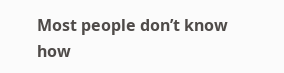Most people don’t know how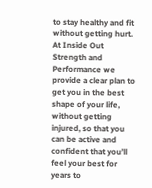to stay healthy and fit without getting hurt. At Inside Out Strength and Performance we provide a clear plan to get you in the best shape of your life, without getting injured, so that you can be active and confident that you’ll feel your best for years to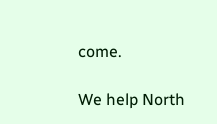come.

We help North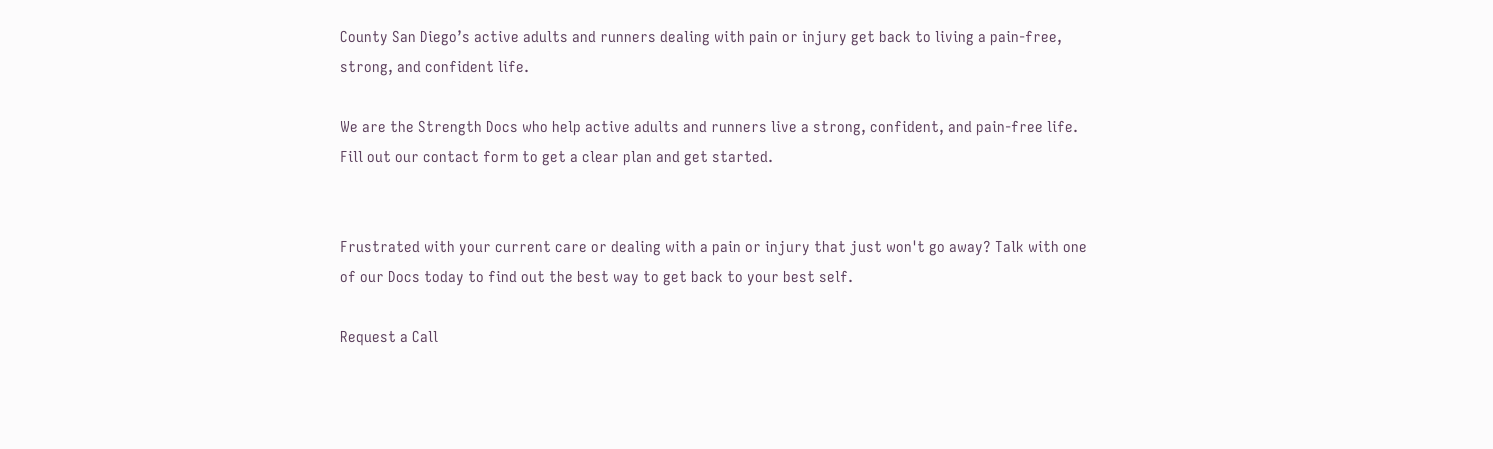County San Diego’s active adults and runners dealing with pain or injury get back to living a pain-free, strong, and confident life.

We are the Strength Docs who help active adults and runners live a strong, confident, and pain-free life. Fill out our contact form to get a clear plan and get started.


Frustrated with your current care or dealing with a pain or injury that just won't go away? Talk with one of our Docs today to find out the best way to get back to your best self.

Request a Call